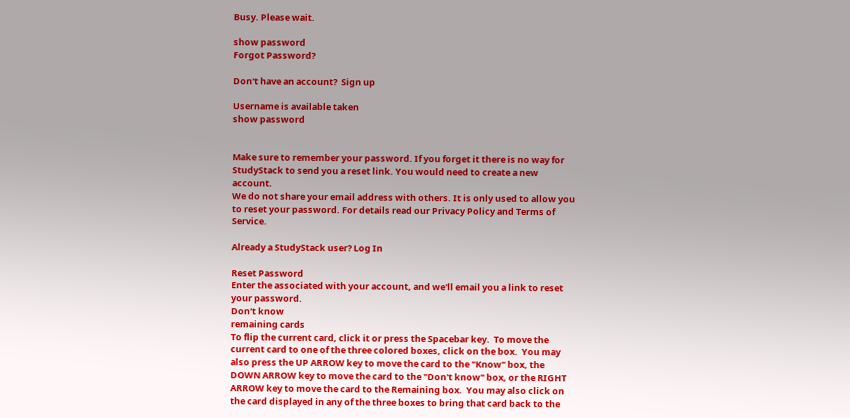Busy. Please wait.

show password
Forgot Password?

Don't have an account?  Sign up

Username is available taken
show password


Make sure to remember your password. If you forget it there is no way for StudyStack to send you a reset link. You would need to create a new account.
We do not share your email address with others. It is only used to allow you to reset your password. For details read our Privacy Policy and Terms of Service.

Already a StudyStack user? Log In

Reset Password
Enter the associated with your account, and we'll email you a link to reset your password.
Don't know
remaining cards
To flip the current card, click it or press the Spacebar key.  To move the current card to one of the three colored boxes, click on the box.  You may also press the UP ARROW key to move the card to the "Know" box, the DOWN ARROW key to move the card to the "Don't know" box, or the RIGHT ARROW key to move the card to the Remaining box.  You may also click on the card displayed in any of the three boxes to bring that card back to the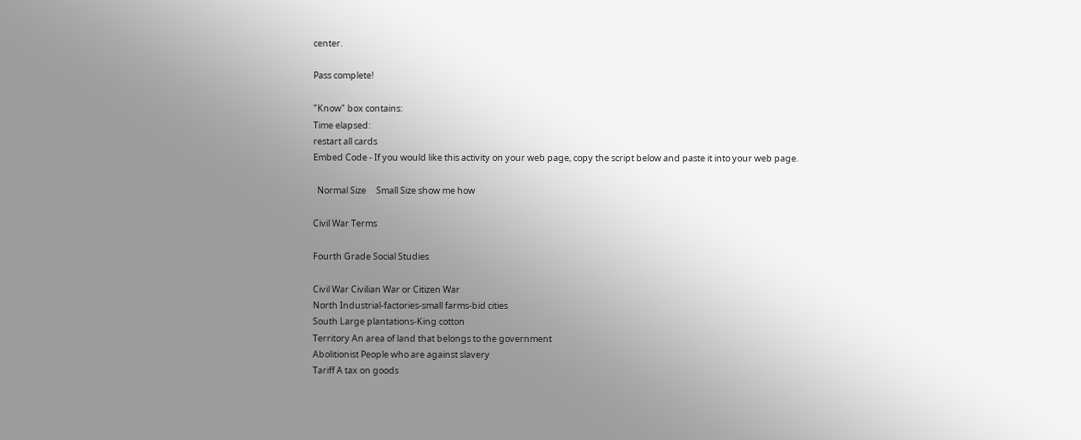center.

Pass complete!

"Know" box contains:
Time elapsed:
restart all cards
Embed Code - If you would like this activity on your web page, copy the script below and paste it into your web page.

  Normal Size     Small Size show me how

Civil War Terms

Fourth Grade Social Studies

Civil War Civilian War or Citizen War
North Industrial-factories-small farms-bid cities
South Large plantations-King cotton
Territory An area of land that belongs to the government
Abolitionist People who are against slavery
Tariff A tax on goods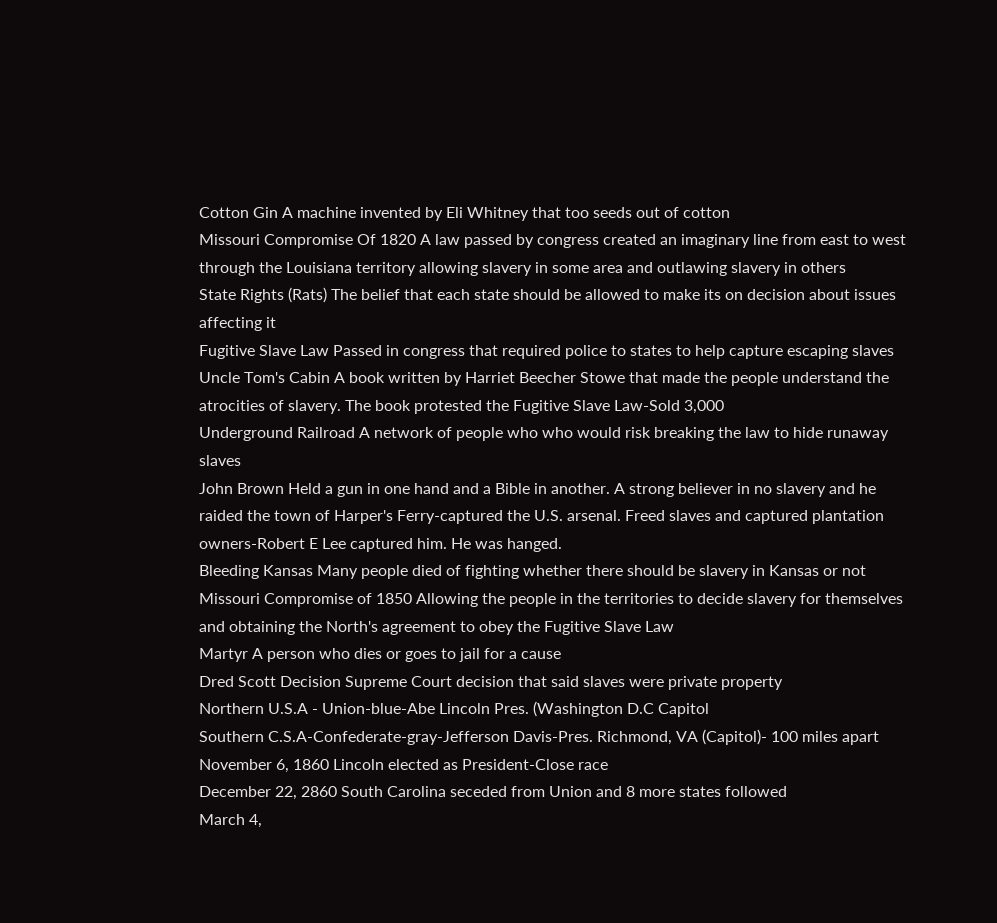Cotton Gin A machine invented by Eli Whitney that too seeds out of cotton
Missouri Compromise Of 1820 A law passed by congress created an imaginary line from east to west through the Louisiana territory allowing slavery in some area and outlawing slavery in others
State Rights (Rats) The belief that each state should be allowed to make its on decision about issues affecting it
Fugitive Slave Law Passed in congress that required police to states to help capture escaping slaves
Uncle Tom's Cabin A book written by Harriet Beecher Stowe that made the people understand the atrocities of slavery. The book protested the Fugitive Slave Law-Sold 3,000
Underground Railroad A network of people who who would risk breaking the law to hide runaway slaves
John Brown Held a gun in one hand and a Bible in another. A strong believer in no slavery and he raided the town of Harper's Ferry-captured the U.S. arsenal. Freed slaves and captured plantation owners-Robert E Lee captured him. He was hanged.
Bleeding Kansas Many people died of fighting whether there should be slavery in Kansas or not
Missouri Compromise of 1850 Allowing the people in the territories to decide slavery for themselves and obtaining the North's agreement to obey the Fugitive Slave Law
Martyr A person who dies or goes to jail for a cause
Dred Scott Decision Supreme Court decision that said slaves were private property
Northern U.S.A - Union-blue-Abe Lincoln Pres. (Washington D.C Capitol
Southern C.S.A-Confederate-gray-Jefferson Davis-Pres. Richmond, VA (Capitol)- 100 miles apart
November 6, 1860 Lincoln elected as President-Close race
December 22, 2860 South Carolina seceded from Union and 8 more states followed
March 4,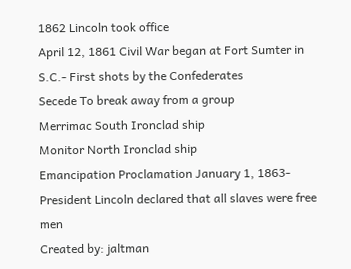1862 Lincoln took office
April 12, 1861 Civil War began at Fort Sumter in S.C.- First shots by the Confederates
Secede To break away from a group
Merrimac South Ironclad ship
Monitor North Ironclad ship
Emancipation Proclamation January 1, 1863-President Lincoln declared that all slaves were free men
Created by: jaltman